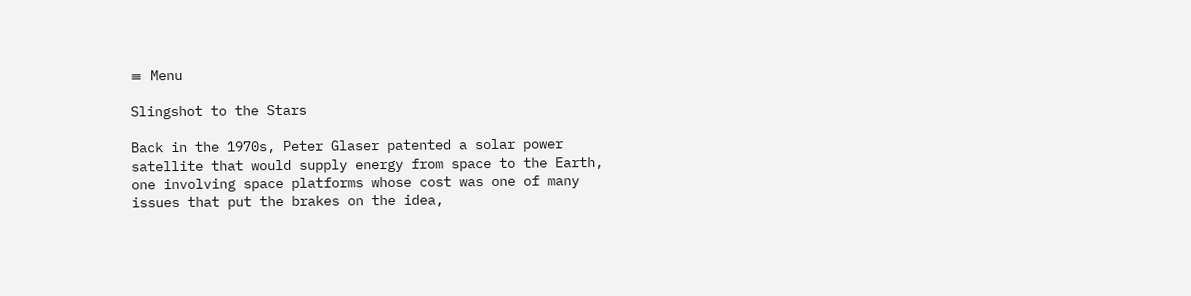≡ Menu

Slingshot to the Stars

Back in the 1970s, Peter Glaser patented a solar power satellite that would supply energy from space to the Earth, one involving space platforms whose cost was one of many issues that put the brakes on the idea,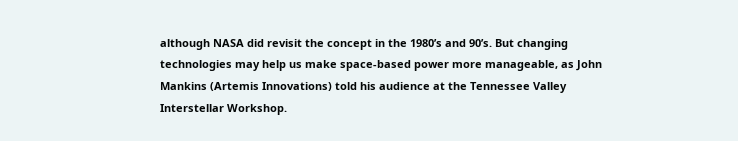although NASA did revisit the concept in the 1980’s and 90’s. But changing technologies may help us make space-based power more manageable, as John Mankins (Artemis Innovations) told his audience at the Tennessee Valley Interstellar Workshop.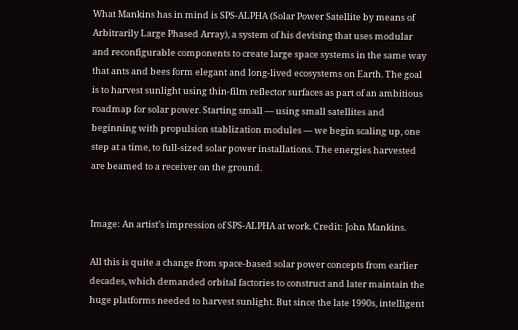What Mankins has in mind is SPS-ALPHA (Solar Power Satellite by means of Arbitrarily Large Phased Array), a system of his devising that uses modular and reconfigurable components to create large space systems in the same way that ants and bees form elegant and long-lived ecosystems on Earth. The goal is to harvest sunlight using thin-film reflector surfaces as part of an ambitious roadmap for solar power. Starting small — using small satellites and beginning with propulsion stablization modules — we begin scaling up, one step at a time, to full-sized solar power installations. The energies harvested are beamed to a receiver on the ground.


Image: An artist’s impression of SPS-ALPHA at work. Credit: John Mankins.

All this is quite a change from space-based solar power concepts from earlier decades, which demanded orbital factories to construct and later maintain the huge platforms needed to harvest sunlight. But since the late 1990s, intelligent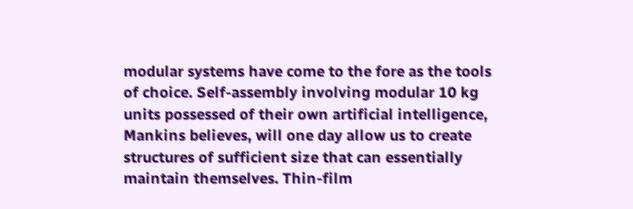modular systems have come to the fore as the tools of choice. Self-assembly involving modular 10 kg units possessed of their own artificial intelligence, Mankins believes, will one day allow us to create structures of sufficient size that can essentially maintain themselves. Thin-film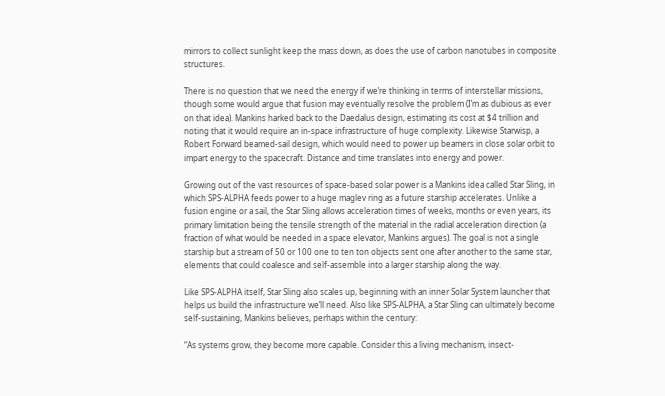mirrors to collect sunlight keep the mass down, as does the use of carbon nanotubes in composite structures.

There is no question that we need the energy if we’re thinking in terms of interstellar missions, though some would argue that fusion may eventually resolve the problem (I’m as dubious as ever on that idea). Mankins harked back to the Daedalus design, estimating its cost at $4 trillion and noting that it would require an in-space infrastructure of huge complexity. Likewise Starwisp, a Robert Forward beamed-sail design, which would need to power up beamers in close solar orbit to impart energy to the spacecraft. Distance and time translates into energy and power.

Growing out of the vast resources of space-based solar power is a Mankins idea called Star Sling, in which SPS-ALPHA feeds power to a huge maglev ring as a future starship accelerates. Unlike a fusion engine or a sail, the Star Sling allows acceleration times of weeks, months or even years, its primary limitation being the tensile strength of the material in the radial acceleration direction (a fraction of what would be needed in a space elevator, Mankins argues). The goal is not a single starship but a stream of 50 or 100 one to ten ton objects sent one after another to the same star, elements that could coalesce and self-assemble into a larger starship along the way.

Like SPS-ALPHA itself, Star Sling also scales up, beginning with an inner Solar System launcher that helps us build the infrastructure we’ll need. Also like SPS-ALPHA, a Star Sling can ultimately become self-sustaining, Mankins believes, perhaps within the century:

“As systems grow, they become more capable. Consider this a living mechanism, insect-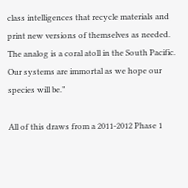class intelligences that recycle materials and print new versions of themselves as needed. The analog is a coral atoll in the South Pacific. Our systems are immortal as we hope our species will be.”

All of this draws from a 2011-2012 Phase 1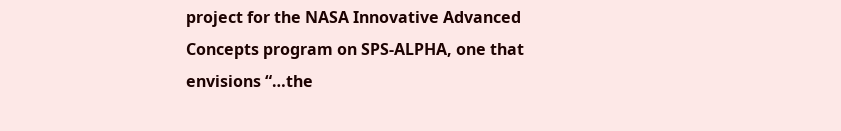project for the NASA Innovative Advanced Concepts program on SPS-ALPHA, one that envisions “…the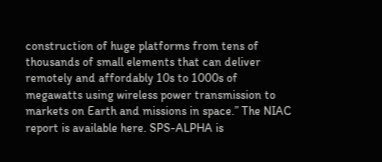construction of huge platforms from tens of thousands of small elements that can deliver remotely and affordably 10s to 1000s of megawatts using wireless power transmission to markets on Earth and missions in space.” The NIAC report is available here. SPS-ALPHA is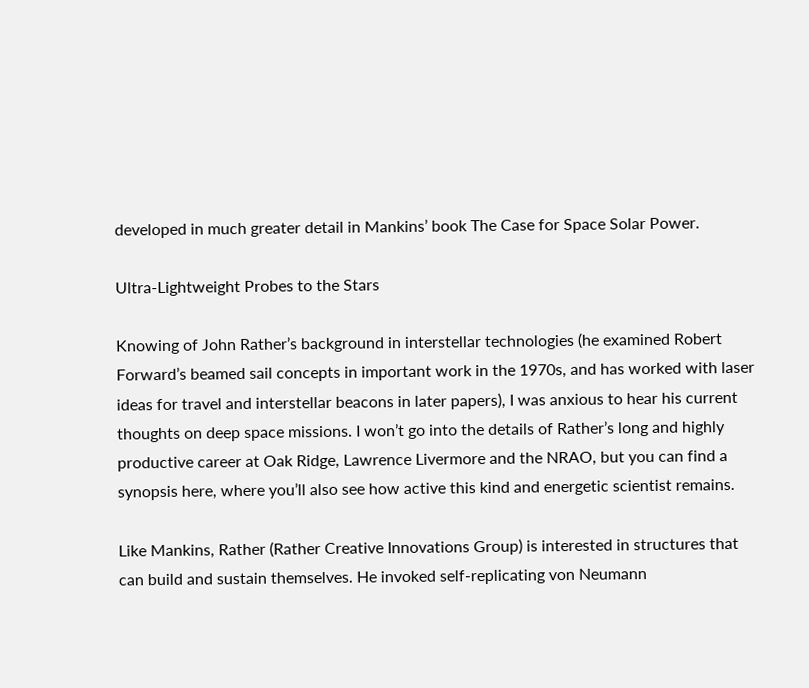developed in much greater detail in Mankins’ book The Case for Space Solar Power.

Ultra-Lightweight Probes to the Stars

Knowing of John Rather’s background in interstellar technologies (he examined Robert Forward’s beamed sail concepts in important work in the 1970s, and has worked with laser ideas for travel and interstellar beacons in later papers), I was anxious to hear his current thoughts on deep space missions. I won’t go into the details of Rather’s long and highly productive career at Oak Ridge, Lawrence Livermore and the NRAO, but you can find a synopsis here, where you’ll also see how active this kind and energetic scientist remains.

Like Mankins, Rather (Rather Creative Innovations Group) is interested in structures that can build and sustain themselves. He invoked self-replicating von Neumann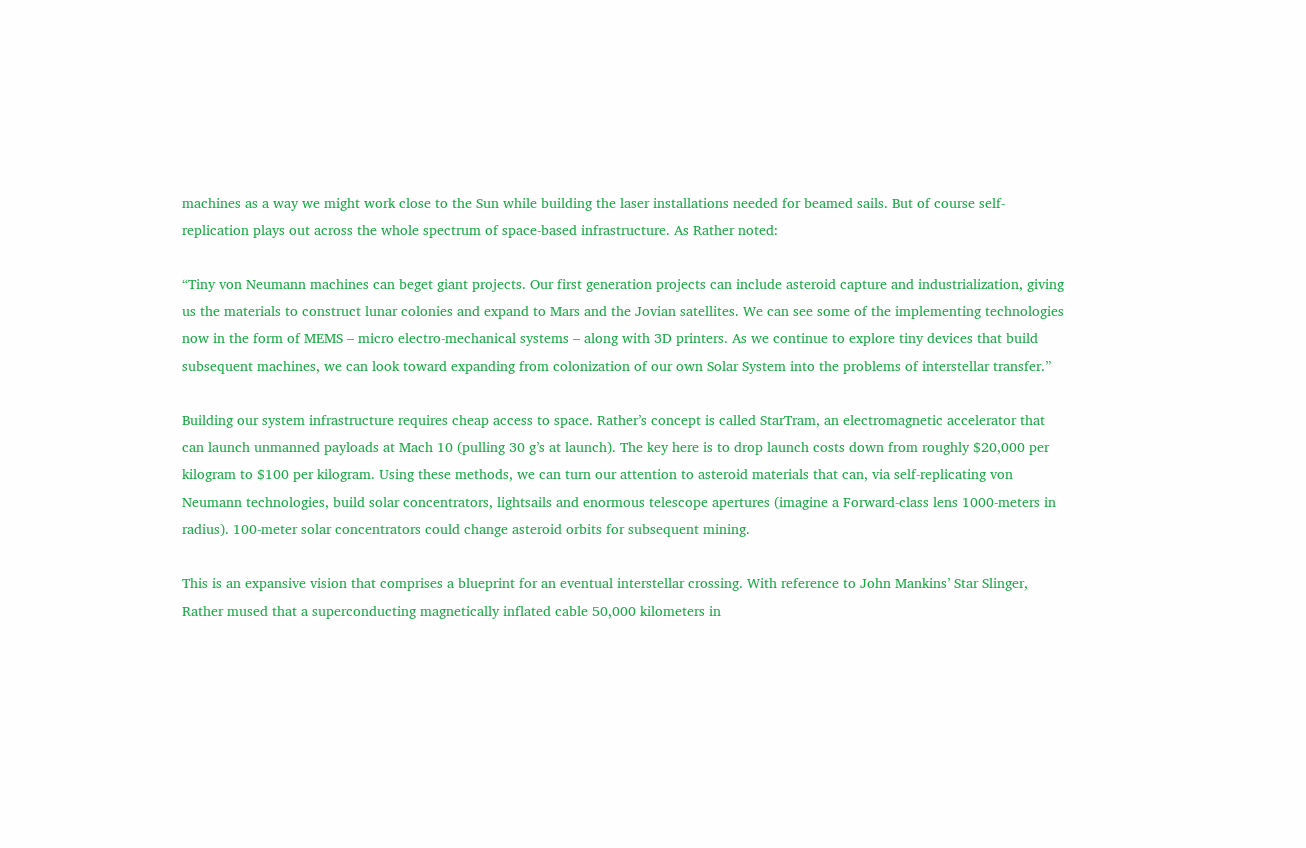machines as a way we might work close to the Sun while building the laser installations needed for beamed sails. But of course self-replication plays out across the whole spectrum of space-based infrastructure. As Rather noted:

“Tiny von Neumann machines can beget giant projects. Our first generation projects can include asteroid capture and industrialization, giving us the materials to construct lunar colonies and expand to Mars and the Jovian satellites. We can see some of the implementing technologies now in the form of MEMS – micro electro-mechanical systems – along with 3D printers. As we continue to explore tiny devices that build subsequent machines, we can look toward expanding from colonization of our own Solar System into the problems of interstellar transfer.”

Building our system infrastructure requires cheap access to space. Rather’s concept is called StarTram, an electromagnetic accelerator that can launch unmanned payloads at Mach 10 (pulling 30 g’s at launch). The key here is to drop launch costs down from roughly $20,000 per kilogram to $100 per kilogram. Using these methods, we can turn our attention to asteroid materials that can, via self-replicating von Neumann technologies, build solar concentrators, lightsails and enormous telescope apertures (imagine a Forward-class lens 1000-meters in radius). 100-meter solar concentrators could change asteroid orbits for subsequent mining.

This is an expansive vision that comprises a blueprint for an eventual interstellar crossing. With reference to John Mankins’ Star Slinger, Rather mused that a superconducting magnetically inflated cable 50,000 kilometers in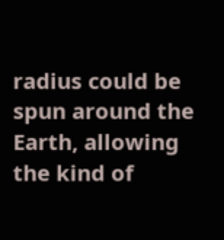radius could be spun around the Earth, allowing the kind of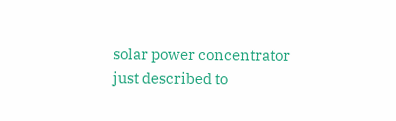solar power concentrator just described to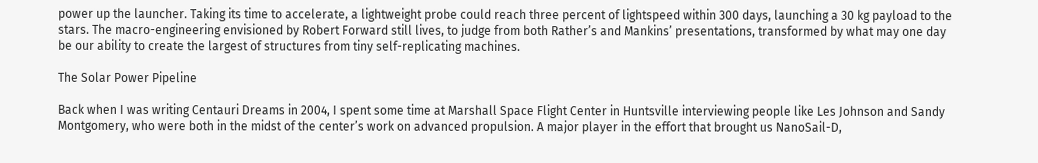power up the launcher. Taking its time to accelerate, a lightweight probe could reach three percent of lightspeed within 300 days, launching a 30 kg payload to the stars. The macro-engineering envisioned by Robert Forward still lives, to judge from both Rather’s and Mankins’ presentations, transformed by what may one day be our ability to create the largest of structures from tiny self-replicating machines.

The Solar Power Pipeline

Back when I was writing Centauri Dreams in 2004, I spent some time at Marshall Space Flight Center in Huntsville interviewing people like Les Johnson and Sandy Montgomery, who were both in the midst of the center’s work on advanced propulsion. A major player in the effort that brought us NanoSail-D,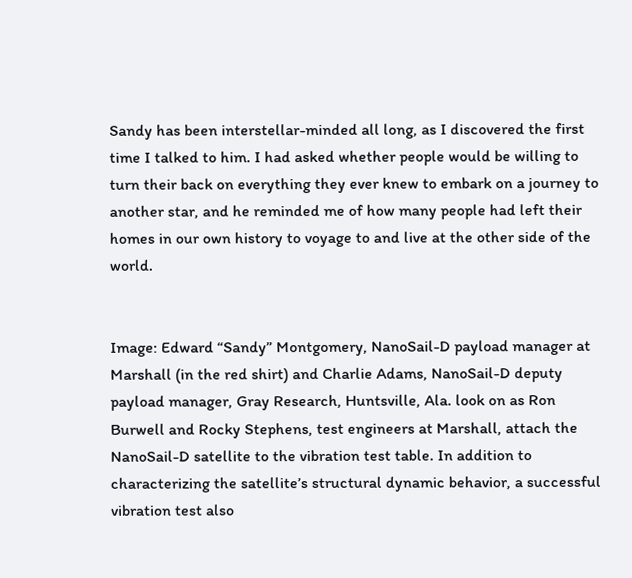Sandy has been interstellar-minded all long, as I discovered the first time I talked to him. I had asked whether people would be willing to turn their back on everything they ever knew to embark on a journey to another star, and he reminded me of how many people had left their homes in our own history to voyage to and live at the other side of the world.


Image: Edward “Sandy” Montgomery, NanoSail-D payload manager at Marshall (in the red shirt) and Charlie Adams, NanoSail-D deputy payload manager, Gray Research, Huntsville, Ala. look on as Ron Burwell and Rocky Stephens, test engineers at Marshall, attach the NanoSail-D satellite to the vibration test table. In addition to characterizing the satellite’s structural dynamic behavior, a successful vibration test also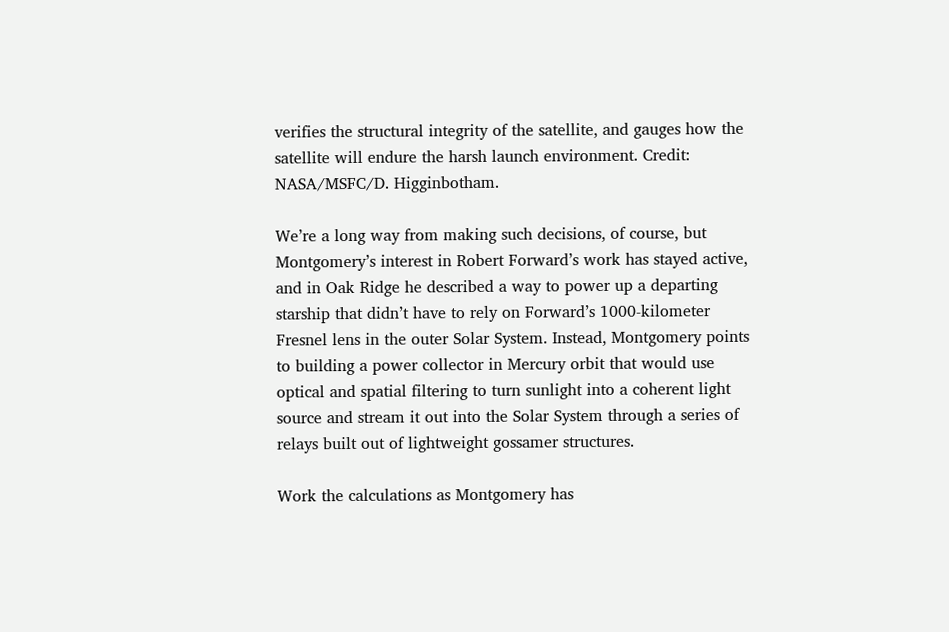verifies the structural integrity of the satellite, and gauges how the satellite will endure the harsh launch environment. Credit: NASA/MSFC/D. Higginbotham.

We’re a long way from making such decisions, of course, but Montgomery’s interest in Robert Forward’s work has stayed active, and in Oak Ridge he described a way to power up a departing starship that didn’t have to rely on Forward’s 1000-kilometer Fresnel lens in the outer Solar System. Instead, Montgomery points to building a power collector in Mercury orbit that would use optical and spatial filtering to turn sunlight into a coherent light source and stream it out into the Solar System through a series of relays built out of lightweight gossamer structures.

Work the calculations as Montgomery has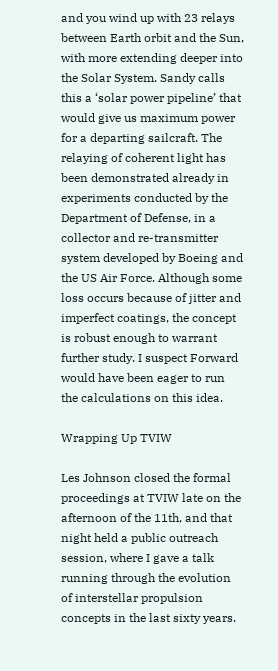and you wind up with 23 relays between Earth orbit and the Sun, with more extending deeper into the Solar System. Sandy calls this a ‘solar power pipeline’ that would give us maximum power for a departing sailcraft. The relaying of coherent light has been demonstrated already in experiments conducted by the Department of Defense, in a collector and re-transmitter system developed by Boeing and the US Air Force. Although some loss occurs because of jitter and imperfect coatings, the concept is robust enough to warrant further study. I suspect Forward would have been eager to run the calculations on this idea.

Wrapping Up TVIW

Les Johnson closed the formal proceedings at TVIW late on the afternoon of the 11th, and that night held a public outreach session, where I gave a talk running through the evolution of interstellar propulsion concepts in the last sixty years.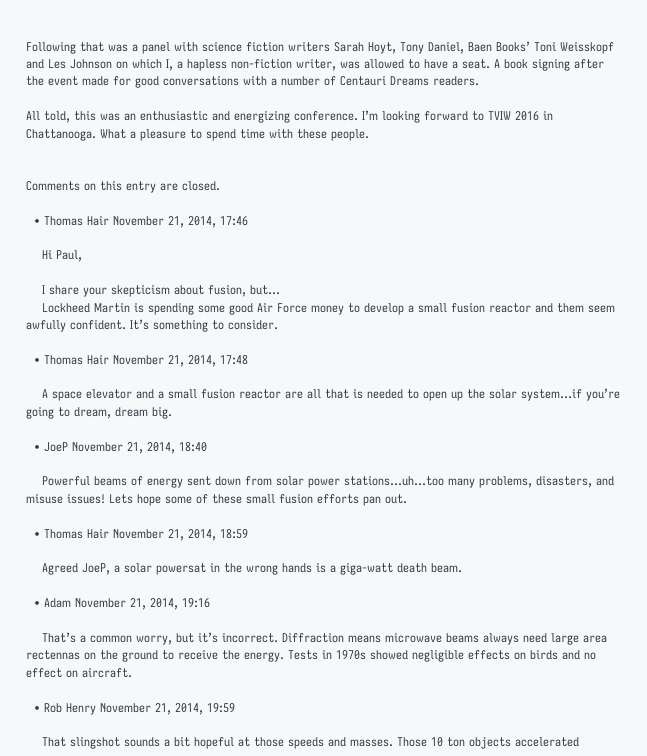Following that was a panel with science fiction writers Sarah Hoyt, Tony Daniel, Baen Books’ Toni Weisskopf and Les Johnson on which I, a hapless non-fiction writer, was allowed to have a seat. A book signing after the event made for good conversations with a number of Centauri Dreams readers.

All told, this was an enthusiastic and energizing conference. I’m looking forward to TVIW 2016 in Chattanooga. What a pleasure to spend time with these people.


Comments on this entry are closed.

  • Thomas Hair November 21, 2014, 17:46

    Hi Paul,

    I share your skepticism about fusion, but…
    Lockheed Martin is spending some good Air Force money to develop a small fusion reactor and them seem awfully confident. It’s something to consider.

  • Thomas Hair November 21, 2014, 17:48

    A space elevator and a small fusion reactor are all that is needed to open up the solar system…if you’re going to dream, dream big.

  • JoeP November 21, 2014, 18:40

    Powerful beams of energy sent down from solar power stations…uh…too many problems, disasters, and misuse issues! Lets hope some of these small fusion efforts pan out.

  • Thomas Hair November 21, 2014, 18:59

    Agreed JoeP, a solar powersat in the wrong hands is a giga-watt death beam.

  • Adam November 21, 2014, 19:16

    That’s a common worry, but it’s incorrect. Diffraction means microwave beams always need large area rectennas on the ground to receive the energy. Tests in 1970s showed negligible effects on birds and no effect on aircraft.

  • Rob Henry November 21, 2014, 19:59

    That slingshot sounds a bit hopeful at those speeds and masses. Those 10 ton objects accelerated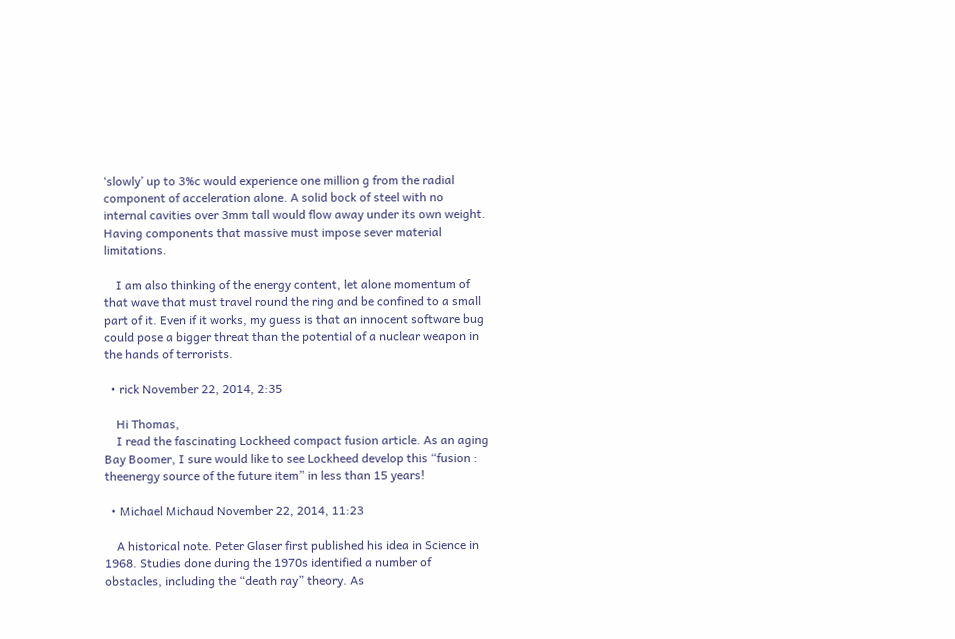‘slowly’ up to 3%c would experience one million g from the radial component of acceleration alone. A solid bock of steel with no internal cavities over 3mm tall would flow away under its own weight. Having components that massive must impose sever material limitations.

    I am also thinking of the energy content, let alone momentum of that wave that must travel round the ring and be confined to a small part of it. Even if it works, my guess is that an innocent software bug could pose a bigger threat than the potential of a nuclear weapon in the hands of terrorists.

  • rick November 22, 2014, 2:35

    Hi Thomas,
    I read the fascinating Lockheed compact fusion article. As an aging Bay Boomer, I sure would like to see Lockheed develop this “fusion : theenergy source of the future item” in less than 15 years!

  • Michael Michaud November 22, 2014, 11:23

    A historical note. Peter Glaser first published his idea in Science in 1968. Studies done during the 1970s identified a number of obstacles, including the “death ray” theory. As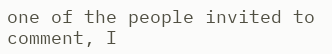one of the people invited to comment, I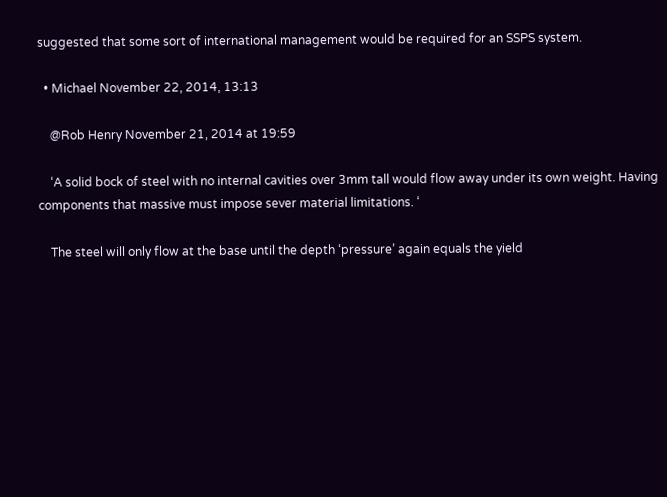suggested that some sort of international management would be required for an SSPS system.

  • Michael November 22, 2014, 13:13

    @Rob Henry November 21, 2014 at 19:59

    ‘A solid bock of steel with no internal cavities over 3mm tall would flow away under its own weight. Having components that massive must impose sever material limitations. ‘

    The steel will only flow at the base until the depth ‘pressure’ again equals the yield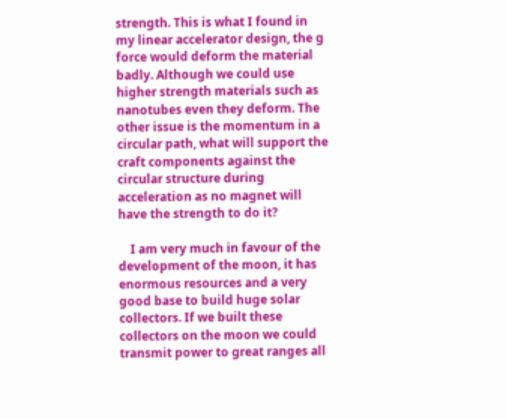strength. This is what I found in my linear accelerator design, the g force would deform the material badly. Although we could use higher strength materials such as nanotubes even they deform. The other issue is the momentum in a circular path, what will support the craft components against the circular structure during acceleration as no magnet will have the strength to do it?

    I am very much in favour of the development of the moon, it has enormous resources and a very good base to build huge solar collectors. If we built these collectors on the moon we could transmit power to great ranges all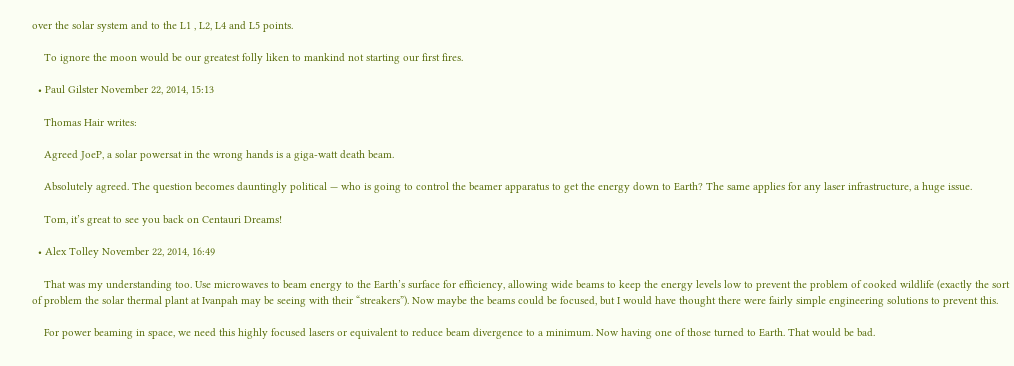over the solar system and to the L1 , L2, L4 and L5 points.

    To ignore the moon would be our greatest folly liken to mankind not starting our first fires.

  • Paul Gilster November 22, 2014, 15:13

    Thomas Hair writes:

    Agreed JoeP, a solar powersat in the wrong hands is a giga-watt death beam.

    Absolutely agreed. The question becomes dauntingly political — who is going to control the beamer apparatus to get the energy down to Earth? The same applies for any laser infrastructure, a huge issue.

    Tom, it’s great to see you back on Centauri Dreams!

  • Alex Tolley November 22, 2014, 16:49

    That was my understanding too. Use microwaves to beam energy to the Earth’s surface for efficiency, allowing wide beams to keep the energy levels low to prevent the problem of cooked wildlife (exactly the sort of problem the solar thermal plant at Ivanpah may be seeing with their “streakers”). Now maybe the beams could be focused, but I would have thought there were fairly simple engineering solutions to prevent this.

    For power beaming in space, we need this highly focused lasers or equivalent to reduce beam divergence to a minimum. Now having one of those turned to Earth. That would be bad.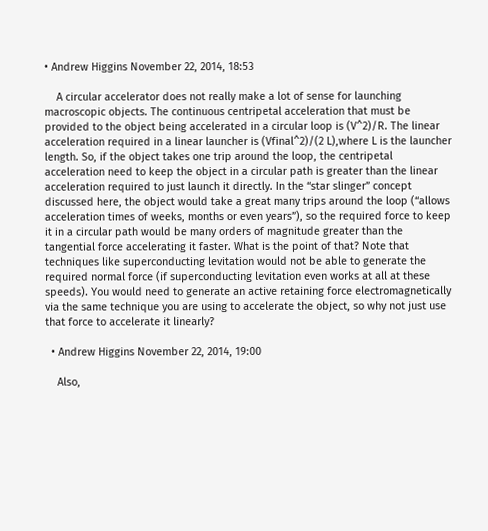• Andrew Higgins November 22, 2014, 18:53

    A circular accelerator does not really make a lot of sense for launching macroscopic objects. The continuous centripetal acceleration that must be provided to the object being accelerated in a circular loop is (V^2)/R. The linear acceleration required in a linear launcher is (Vfinal^2)/(2 L),where L is the launcher length. So, if the object takes one trip around the loop, the centripetal acceleration need to keep the object in a circular path is greater than the linear acceleration required to just launch it directly. In the “star slinger” concept discussed here, the object would take a great many trips around the loop (“allows acceleration times of weeks, months or even years”), so the required force to keep it in a circular path would be many orders of magnitude greater than the tangential force accelerating it faster. What is the point of that? Note that techniques like superconducting levitation would not be able to generate the required normal force (if superconducting levitation even works at all at these speeds). You would need to generate an active retaining force electromagnetically via the same technique you are using to accelerate the object, so why not just use that force to accelerate it linearly?

  • Andrew Higgins November 22, 2014, 19:00

    Also,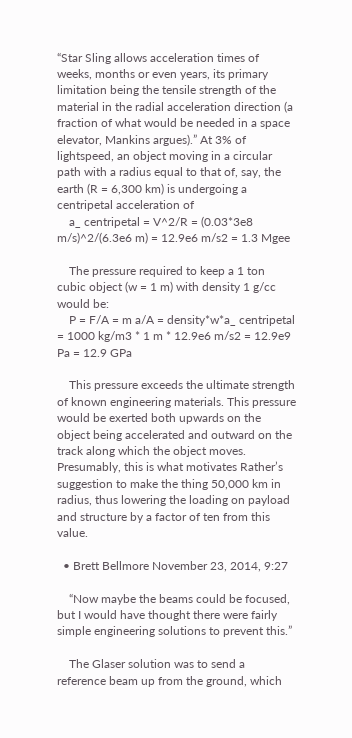“Star Sling allows acceleration times of weeks, months or even years, its primary limitation being the tensile strength of the material in the radial acceleration direction (a fraction of what would be needed in a space elevator, Mankins argues).” At 3% of lightspeed, an object moving in a circular path with a radius equal to that of, say, the earth (R = 6,300 km) is undergoing a centripetal acceleration of
    a_ centripetal = V^2/R = (0.03*3e8 m/s)^2/(6.3e6 m) = 12.9e6 m/s2 = 1.3 Mgee

    The pressure required to keep a 1 ton cubic object (w = 1 m) with density 1 g/cc would be:
    P = F/A = m a/A = density*w*a_ centripetal = 1000 kg/m3 * 1 m * 12.9e6 m/s2 = 12.9e9 Pa = 12.9 GPa

    This pressure exceeds the ultimate strength of known engineering materials. This pressure would be exerted both upwards on the object being accelerated and outward on the track along which the object moves. Presumably, this is what motivates Rather’s suggestion to make the thing 50,000 km in radius, thus lowering the loading on payload and structure by a factor of ten from this value.

  • Brett Bellmore November 23, 2014, 9:27

    “Now maybe the beams could be focused, but I would have thought there were fairly simple engineering solutions to prevent this.”

    The Glaser solution was to send a reference beam up from the ground, which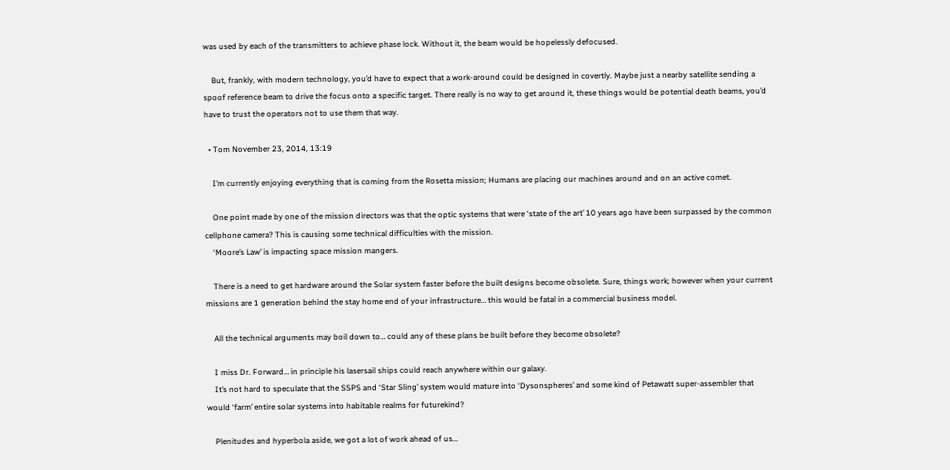was used by each of the transmitters to achieve phase lock. Without it, the beam would be hopelessly defocused.

    But, frankly, with modern technology, you’d have to expect that a work-around could be designed in covertly. Maybe just a nearby satellite sending a spoof reference beam to drive the focus onto a specific target. There really is no way to get around it, these things would be potential death beams, you’d have to trust the operators not to use them that way.

  • Tom November 23, 2014, 13:19

    I’m currently enjoying everything that is coming from the Rosetta mission; Humans are placing our machines around and on an active comet.

    One point made by one of the mission directors was that the optic systems that were ‘state of the art’ 10 years ago have been surpassed by the common cellphone camera? This is causing some technical difficulties with the mission.
    ‘Moore’s Law’ is impacting space mission mangers.

    There is a need to get hardware around the Solar system faster before the built designs become obsolete. Sure, things work; however when your current missions are 1 generation behind the stay home end of your infrastructure… this would be fatal in a commercial business model.

    All the technical arguments may boil down to… could any of these plans be built before they become obsolete?

    I miss Dr. Forward… in principle his lasersail ships could reach anywhere within our galaxy.
    It’s not hard to speculate that the SSPS and ‘Star Sling’ system would mature into ‘Dysonspheres’ and some kind of Petawatt super-assembler that would ‘farm’ entire solar systems into habitable realms for futurekind?

    Plenitudes and hyperbola aside, we got a lot of work ahead of us…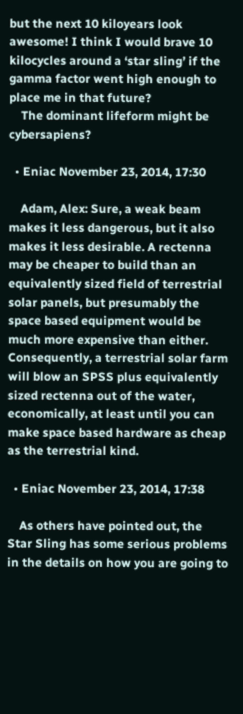but the next 10 kiloyears look awesome! I think I would brave 10 kilocycles around a ‘star sling’ if the gamma factor went high enough to place me in that future?
    The dominant lifeform might be cybersapiens?

  • Eniac November 23, 2014, 17:30

    Adam, Alex: Sure, a weak beam makes it less dangerous, but it also makes it less desirable. A rectenna may be cheaper to build than an equivalently sized field of terrestrial solar panels, but presumably the space based equipment would be much more expensive than either. Consequently, a terrestrial solar farm will blow an SPSS plus equivalently sized rectenna out of the water, economically, at least until you can make space based hardware as cheap as the terrestrial kind.

  • Eniac November 23, 2014, 17:38

    As others have pointed out, the Star Sling has some serious problems in the details on how you are going to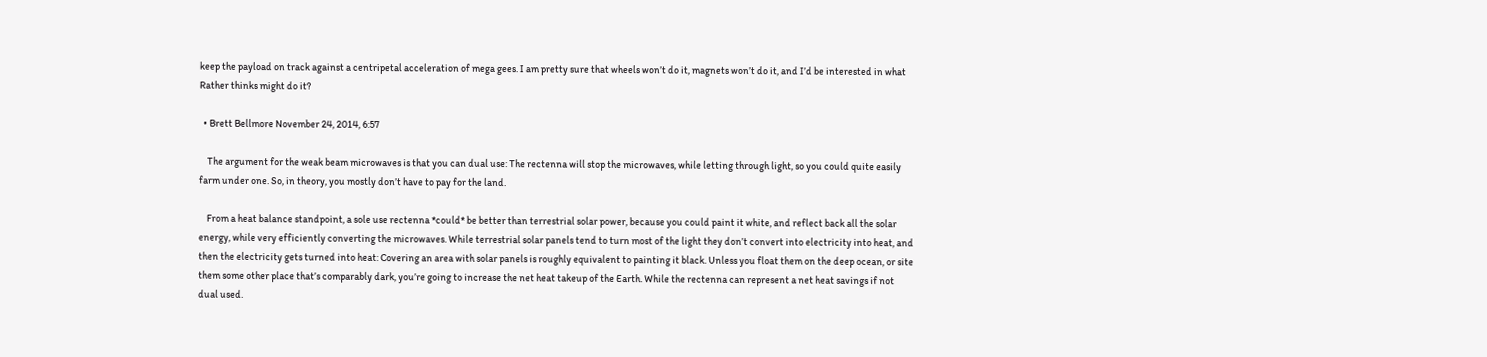keep the payload on track against a centripetal acceleration of mega gees. I am pretty sure that wheels won’t do it, magnets won’t do it, and I’d be interested in what Rather thinks might do it?

  • Brett Bellmore November 24, 2014, 6:57

    The argument for the weak beam microwaves is that you can dual use: The rectenna will stop the microwaves, while letting through light, so you could quite easily farm under one. So, in theory, you mostly don’t have to pay for the land.

    From a heat balance standpoint, a sole use rectenna *could* be better than terrestrial solar power, because you could paint it white, and reflect back all the solar energy, while very efficiently converting the microwaves. While terrestrial solar panels tend to turn most of the light they don’t convert into electricity into heat, and then the electricity gets turned into heat: Covering an area with solar panels is roughly equivalent to painting it black. Unless you float them on the deep ocean, or site them some other place that’s comparably dark, you’re going to increase the net heat takeup of the Earth. While the rectenna can represent a net heat savings if not dual used.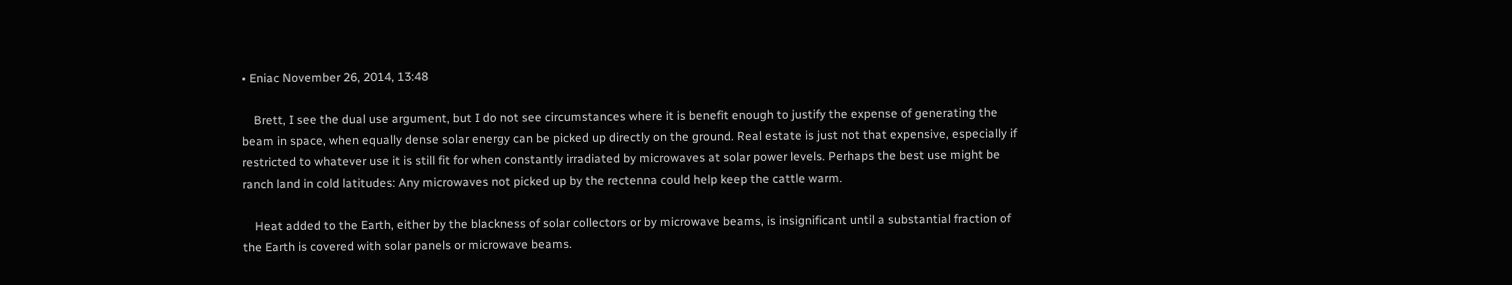• Eniac November 26, 2014, 13:48

    Brett, I see the dual use argument, but I do not see circumstances where it is benefit enough to justify the expense of generating the beam in space, when equally dense solar energy can be picked up directly on the ground. Real estate is just not that expensive, especially if restricted to whatever use it is still fit for when constantly irradiated by microwaves at solar power levels. Perhaps the best use might be ranch land in cold latitudes: Any microwaves not picked up by the rectenna could help keep the cattle warm.

    Heat added to the Earth, either by the blackness of solar collectors or by microwave beams, is insignificant until a substantial fraction of the Earth is covered with solar panels or microwave beams.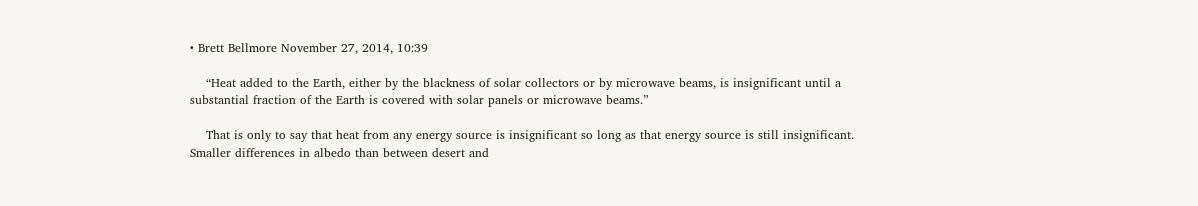• Brett Bellmore November 27, 2014, 10:39

    “Heat added to the Earth, either by the blackness of solar collectors or by microwave beams, is insignificant until a substantial fraction of the Earth is covered with solar panels or microwave beams.”

    That is only to say that heat from any energy source is insignificant so long as that energy source is still insignificant. Smaller differences in albedo than between desert and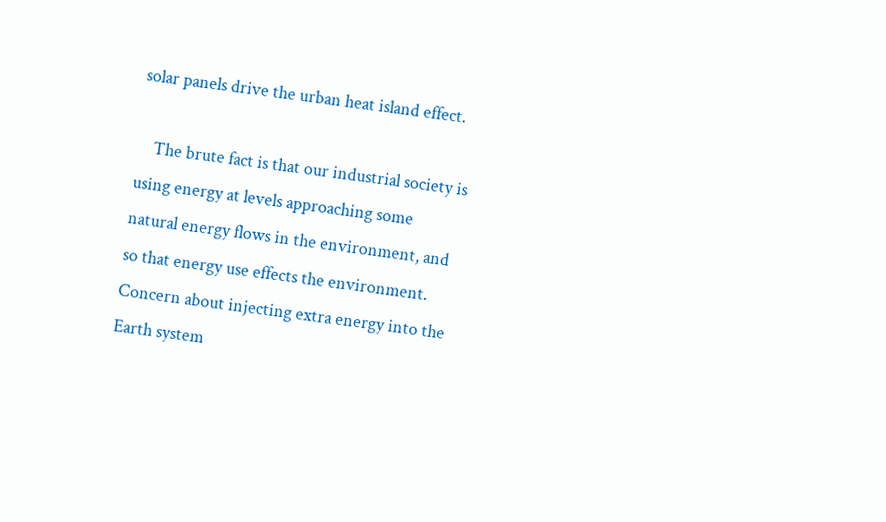solar panels drive the urban heat island effect.

    The brute fact is that our industrial society is using energy at levels approaching some natural energy flows in the environment, and so that energy use effects the environment. Concern about injecting extra energy into the Earth system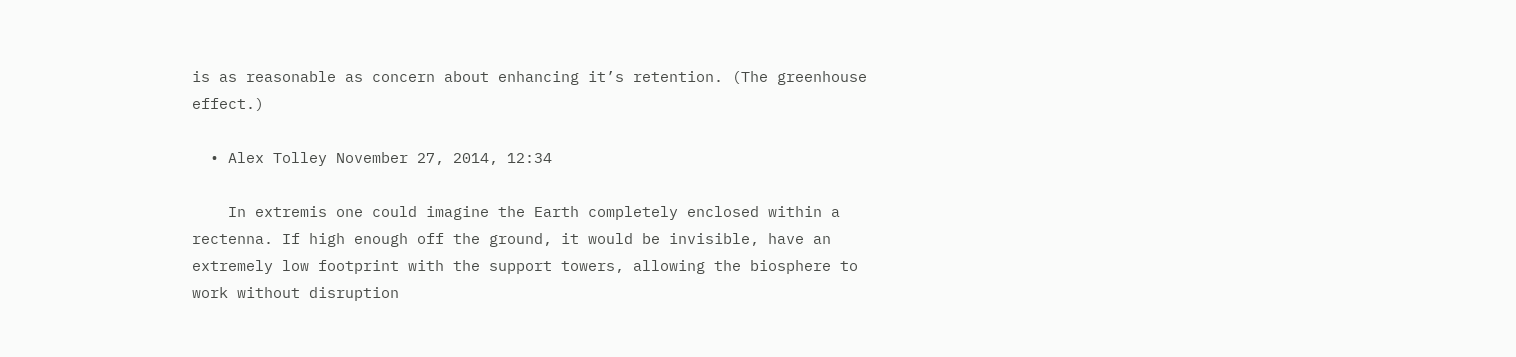is as reasonable as concern about enhancing it’s retention. (The greenhouse effect.)

  • Alex Tolley November 27, 2014, 12:34

    In extremis one could imagine the Earth completely enclosed within a rectenna. If high enough off the ground, it would be invisible, have an extremely low footprint with the support towers, allowing the biosphere to work without disruption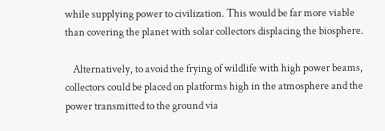while supplying power to civilization. This would be far more viable than covering the planet with solar collectors displacing the biosphere.

    Alternatively, to avoid the frying of wildlife with high power beams, collectors could be placed on platforms high in the atmosphere and the power transmitted to the ground via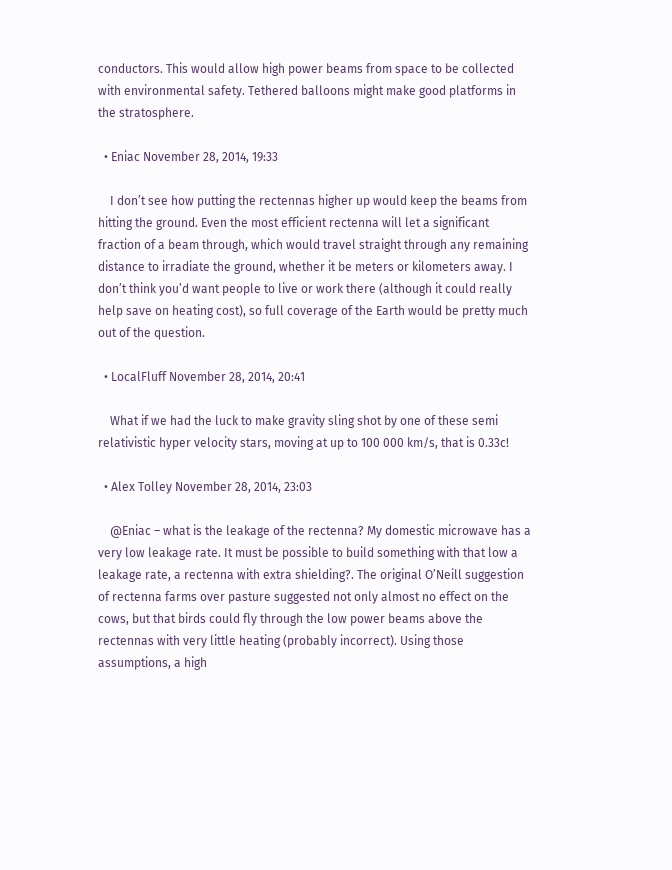conductors. This would allow high power beams from space to be collected with environmental safety. Tethered balloons might make good platforms in the stratosphere.

  • Eniac November 28, 2014, 19:33

    I don’t see how putting the rectennas higher up would keep the beams from hitting the ground. Even the most efficient rectenna will let a significant fraction of a beam through, which would travel straight through any remaining distance to irradiate the ground, whether it be meters or kilometers away. I don’t think you’d want people to live or work there (although it could really help save on heating cost), so full coverage of the Earth would be pretty much out of the question.

  • LocalFluff November 28, 2014, 20:41

    What if we had the luck to make gravity sling shot by one of these semi relativistic hyper velocity stars, moving at up to 100 000 km/s, that is 0.33c!

  • Alex Tolley November 28, 2014, 23:03

    @Eniac – what is the leakage of the rectenna? My domestic microwave has a very low leakage rate. It must be possible to build something with that low a leakage rate, a rectenna with extra shielding?. The original O’Neill suggestion of rectenna farms over pasture suggested not only almost no effect on the cows, but that birds could fly through the low power beams above the rectennas with very little heating (probably incorrect). Using those assumptions, a high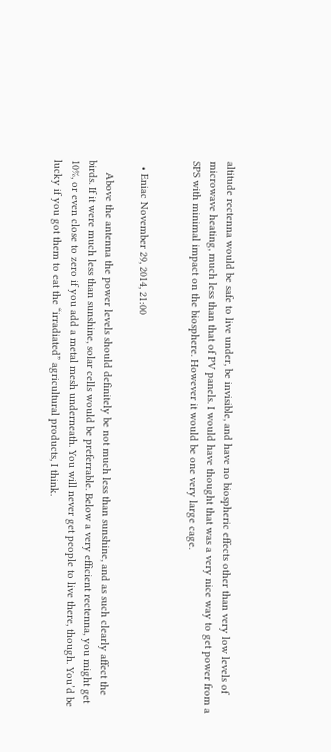altitude rectenna would be safe to live under, be invisible, and have no biospheric effects other than very low levels of microwave heating, much less than that of PV panels. I would have thought that was a very nice way to get power from a SPS with minimal impact on the biosphere. However it would be one very large cage.


  • Eniac November 29, 2014, 21:00

    Above the antenna the power levels should definitely be not much less than sunshine, and as such clearly affect the birds. If it were much less than sunshine, solar cells would be preferrable. Below a very efficient rectenna, you might get 10%, or even close to zero if you add a metal mesh underneath. You will never get people to live there, though. You’d be lucky if you got them to eat the “irradiated” agricultural products, I think.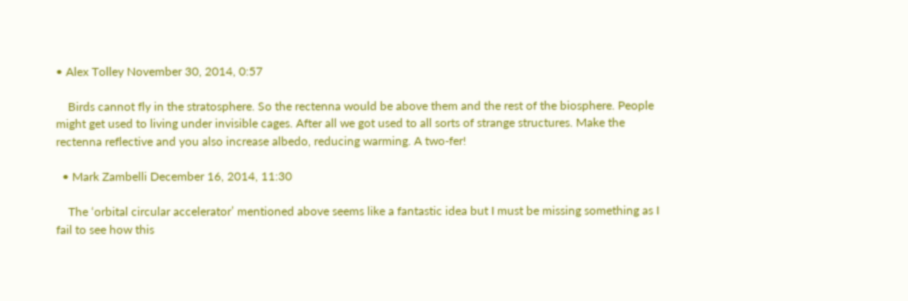• Alex Tolley November 30, 2014, 0:57

    Birds cannot fly in the stratosphere. So the rectenna would be above them and the rest of the biosphere. People might get used to living under invisible cages. After all we got used to all sorts of strange structures. Make the rectenna reflective and you also increase albedo, reducing warming. A two-fer!

  • Mark Zambelli December 16, 2014, 11:30

    The ‘orbital circular accelerator’ mentioned above seems like a fantastic idea but I must be missing something as I fail to see how this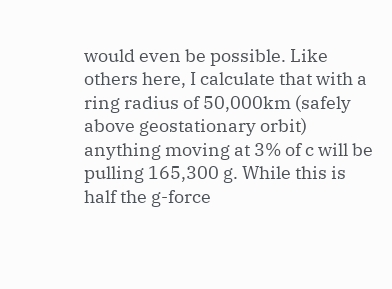would even be possible. Like others here, I calculate that with a ring radius of 50,000km (safely above geostationary orbit) anything moving at 3% of c will be pulling 165,300 g. While this is half the g-force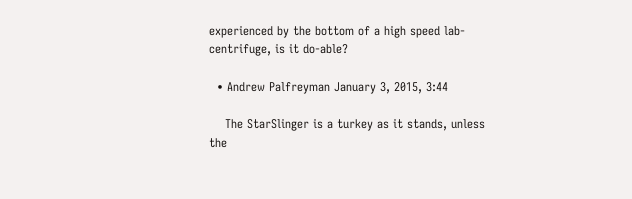experienced by the bottom of a high speed lab-centrifuge, is it do-able?

  • Andrew Palfreyman January 3, 2015, 3:44

    The StarSlinger is a turkey as it stands, unless the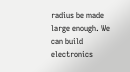radius be made large enough. We can build electronics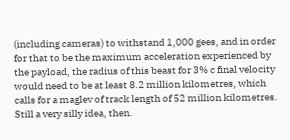(including cameras) to withstand 1,000 gees, and in order for that to be the maximum acceleration experienced by the payload, the radius of this beast for 3% c final velocity would need to be at least 8.2 million kilometres, which calls for a maglev of track length of 52 million kilometres. Still a very silly idea, then.